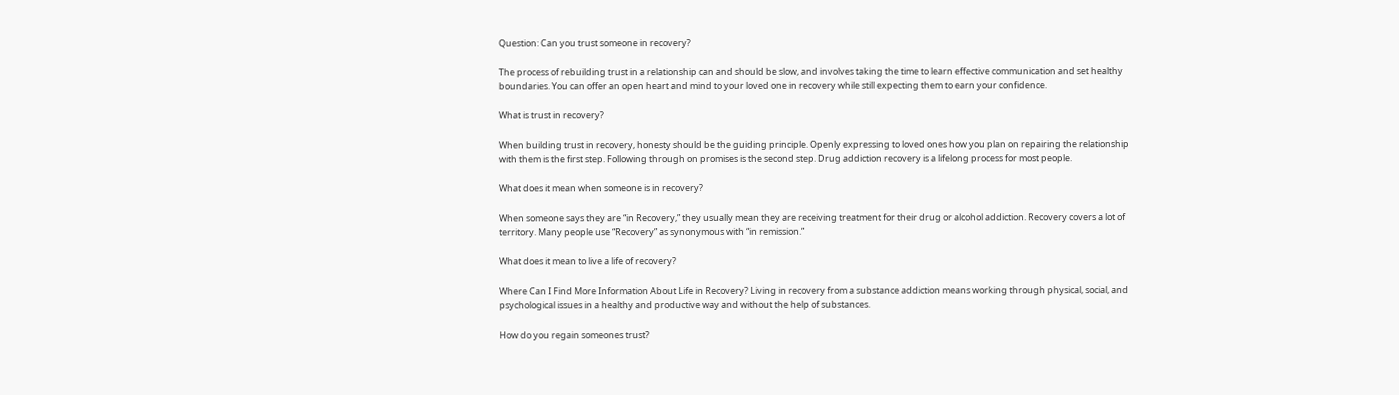Question: Can you trust someone in recovery?

The process of rebuilding trust in a relationship can and should be slow, and involves taking the time to learn effective communication and set healthy boundaries. You can offer an open heart and mind to your loved one in recovery while still expecting them to earn your confidence.

What is trust in recovery?

When building trust in recovery, honesty should be the guiding principle. Openly expressing to loved ones how you plan on repairing the relationship with them is the first step. Following through on promises is the second step. Drug addiction recovery is a lifelong process for most people.

What does it mean when someone is in recovery?

When someone says they are “in Recovery,” they usually mean they are receiving treatment for their drug or alcohol addiction. Recovery covers a lot of territory. Many people use “Recovery” as synonymous with “in remission.”

What does it mean to live a life of recovery?

Where Can I Find More Information About Life in Recovery? Living in recovery from a substance addiction means working through physical, social, and psychological issues in a healthy and productive way and without the help of substances.

How do you regain someones trust?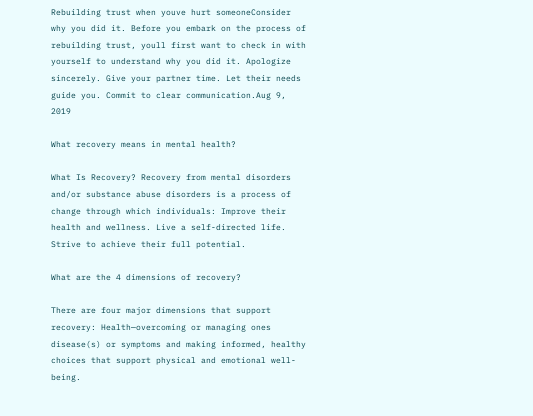Rebuilding trust when youve hurt someoneConsider why you did it. Before you embark on the process of rebuilding trust, youll first want to check in with yourself to understand why you did it. Apologize sincerely. Give your partner time. Let their needs guide you. Commit to clear communication.Aug 9, 2019

What recovery means in mental health?

What Is Recovery? Recovery from mental disorders and/or substance abuse disorders is a process of change through which individuals: Improve their health and wellness. Live a self-directed life. Strive to achieve their full potential.

What are the 4 dimensions of recovery?

There are four major dimensions that support recovery: Health—overcoming or managing ones disease(s) or symptoms and making informed, healthy choices that support physical and emotional well-being.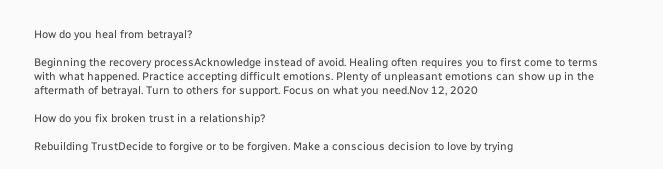How do you heal from betrayal?

Beginning the recovery processAcknowledge instead of avoid. Healing often requires you to first come to terms with what happened. Practice accepting difficult emotions. Plenty of unpleasant emotions can show up in the aftermath of betrayal. Turn to others for support. Focus on what you need.Nov 12, 2020

How do you fix broken trust in a relationship?

Rebuilding TrustDecide to forgive or to be forgiven. Make a conscious decision to love by trying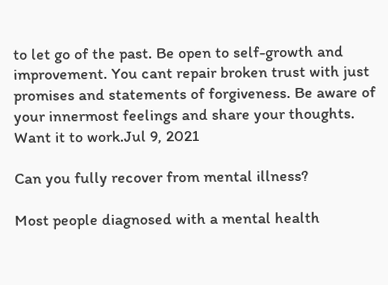to let go of the past. Be open to self-growth and improvement. You cant repair broken trust with just promises and statements of forgiveness. Be aware of your innermost feelings and share your thoughts. Want it to work.Jul 9, 2021

Can you fully recover from mental illness?

Most people diagnosed with a mental health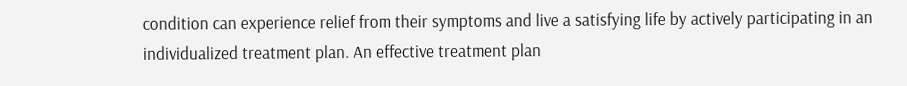condition can experience relief from their symptoms and live a satisfying life by actively participating in an individualized treatment plan. An effective treatment plan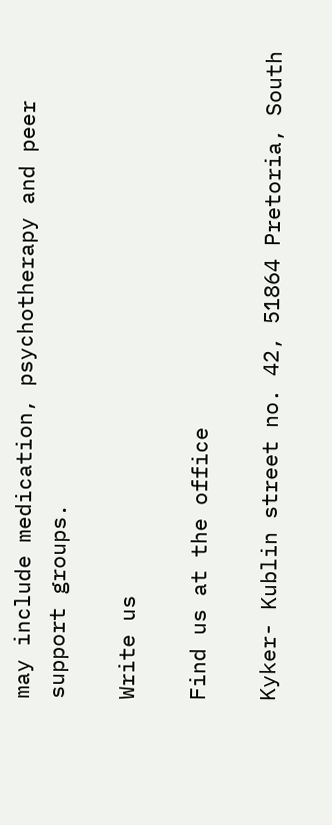may include medication, psychotherapy and peer support groups.

Write us

Find us at the office

Kyker- Kublin street no. 42, 51864 Pretoria, South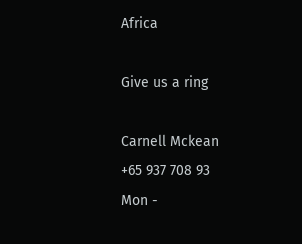Africa

Give us a ring

Carnell Mckean
+65 937 708 93
Mon -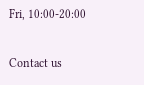Fri, 10:00-20:00

Contact us